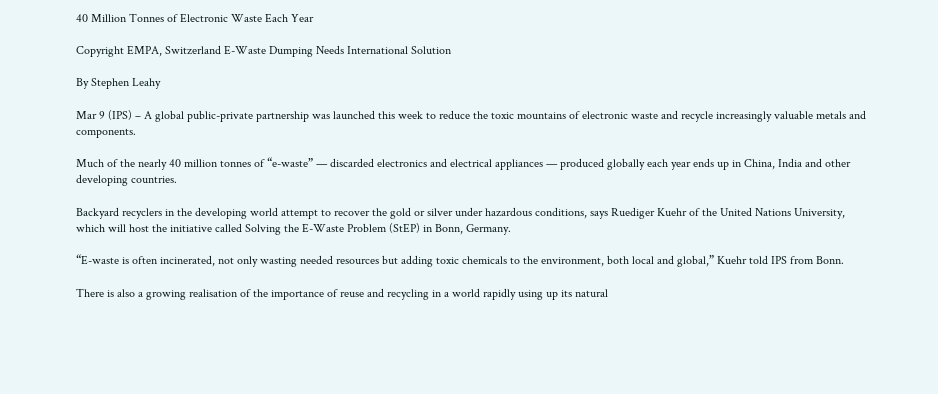40 Million Tonnes of Electronic Waste Each Year

Copyright EMPA, Switzerland E-Waste Dumping Needs International Solution

By Stephen Leahy

Mar 9 (IPS) – A global public-private partnership was launched this week to reduce the toxic mountains of electronic waste and recycle increasingly valuable metals and components.

Much of the nearly 40 million tonnes of “e-waste” — discarded electronics and electrical appliances — produced globally each year ends up in China, India and other developing countries.

Backyard recyclers in the developing world attempt to recover the gold or silver under hazardous conditions, says Ruediger Kuehr of the United Nations University, which will host the initiative called Solving the E-Waste Problem (StEP) in Bonn, Germany.

“E-waste is often incinerated, not only wasting needed resources but adding toxic chemicals to the environment, both local and global,” Kuehr told IPS from Bonn.

There is also a growing realisation of the importance of reuse and recycling in a world rapidly using up its natural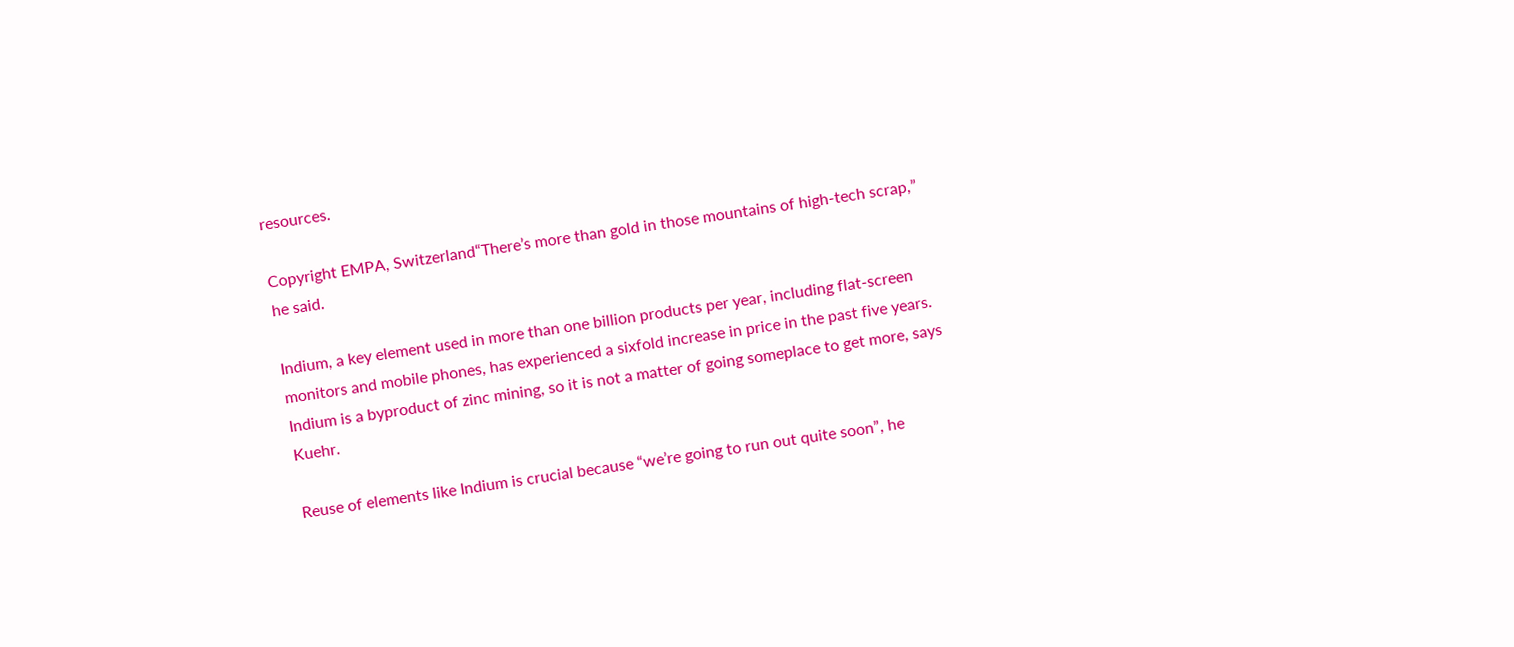resources.

Copyright EMPA, Switzerland“There’s more than gold in those mountains of high-tech scrap,” he said.

Indium, a key element used in more than one billion products per year, including flat-screen monitors and mobile phones, has experienced a sixfold increase in price in the past five years. Indium is a byproduct of zinc mining, so it is not a matter of going someplace to get more, says Kuehr.

Reuse of elements like Indium is crucial because “we’re going to run out quite soon”, he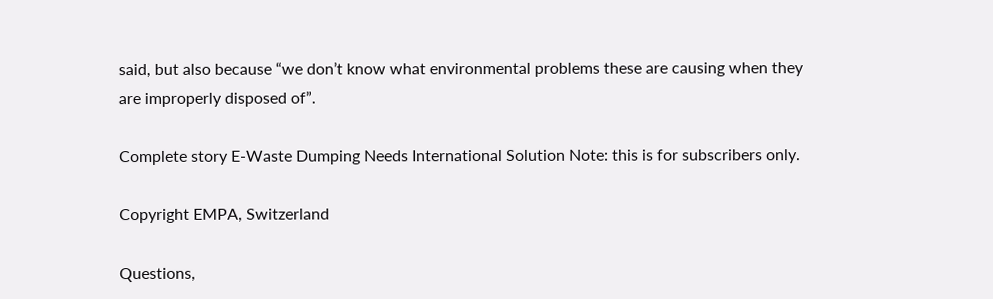said, but also because “we don’t know what environmental problems these are causing when they are improperly disposed of”.

Complete story E-Waste Dumping Needs International Solution Note: this is for subscribers only.

Copyright EMPA, Switzerland

Questions,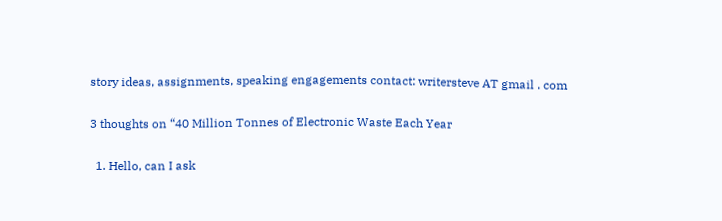story ideas, assignments, speaking engagements contact: writersteve AT gmail . com

3 thoughts on “40 Million Tonnes of Electronic Waste Each Year

  1. Hello, can I ask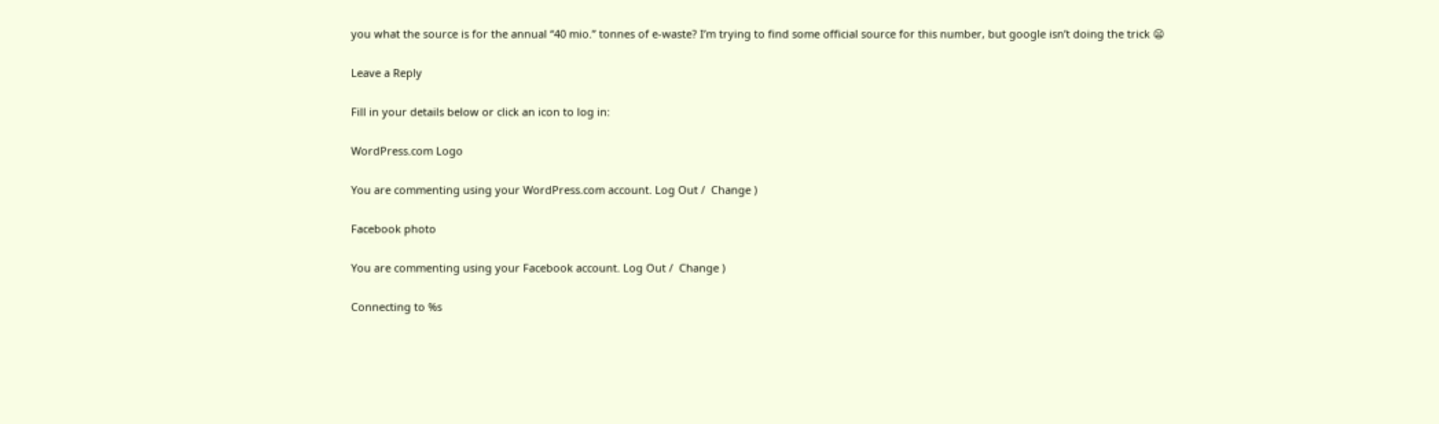you what the source is for the annual “40 mio.” tonnes of e-waste? I’m trying to find some official source for this number, but google isn’t doing the trick 😦

Leave a Reply

Fill in your details below or click an icon to log in:

WordPress.com Logo

You are commenting using your WordPress.com account. Log Out /  Change )

Facebook photo

You are commenting using your Facebook account. Log Out /  Change )

Connecting to %s